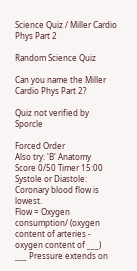Science Quiz / Miller Cardio Phys Part 2

Random Science Quiz

Can you name the Miller Cardio Phys Part 2?

Quiz not verified by Sporcle

Forced Order
Also try: 'B' Anatomy
Score 0/50 Timer 15:00
Systole or Diastole: Coronary blood flow is lowest.
Flow = Oxygen consumption/ (oxygen content of arteries - oxygen content of ___)
___ Pressure extends on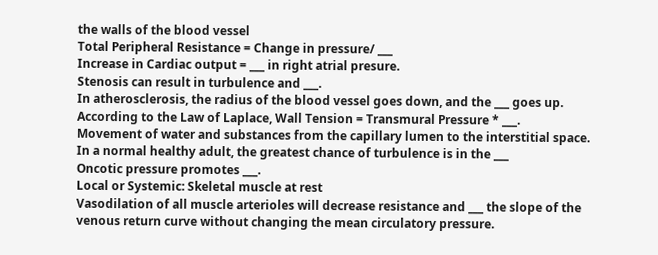the walls of the blood vessel
Total Peripheral Resistance = Change in pressure/ ___
Increase in Cardiac output = ___ in right atrial presure.
Stenosis can result in turbulence and ___.
In atherosclerosis, the radius of the blood vessel goes down, and the ___ goes up.
According to the Law of Laplace, Wall Tension = Transmural Pressure * ___.
Movement of water and substances from the capillary lumen to the interstitial space.
In a normal healthy adult, the greatest chance of turbulence is in the ___
Oncotic pressure promotes ___.
Local or Systemic: Skeletal muscle at rest
Vasodilation of all muscle arterioles will decrease resistance and ___ the slope of the venous return curve without changing the mean circulatory pressure.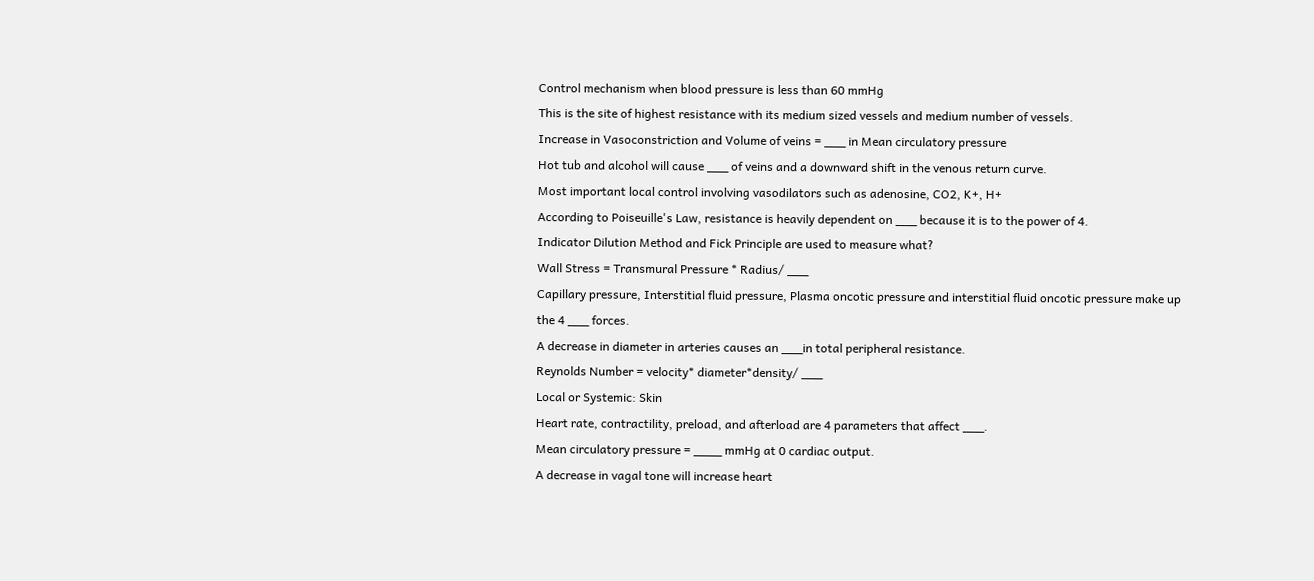Control mechanism when blood pressure is less than 60 mmHg
This is the site of highest resistance with its medium sized vessels and medium number of vessels.
Increase in Vasoconstriction and Volume of veins = ___ in Mean circulatory pressure
Hot tub and alcohol will cause ___ of veins and a downward shift in the venous return curve.
Most important local control involving vasodilators such as adenosine, CO2, K+, H+
According to Poiseuille's Law, resistance is heavily dependent on ___ because it is to the power of 4.
Indicator Dilution Method and Fick Principle are used to measure what?
Wall Stress = Transmural Pressure * Radius/ ___
Capillary pressure, Interstitial fluid pressure, Plasma oncotic pressure and interstitial fluid oncotic pressure make up the 4 ___ forces.
A decrease in diameter in arteries causes an ___in total peripheral resistance.
Reynolds Number = velocity* diameter*density/ ___
Local or Systemic: Skin
Heart rate, contractility, preload, and afterload are 4 parameters that affect ___.
Mean circulatory pressure = ____ mmHg at 0 cardiac output.
A decrease in vagal tone will increase heart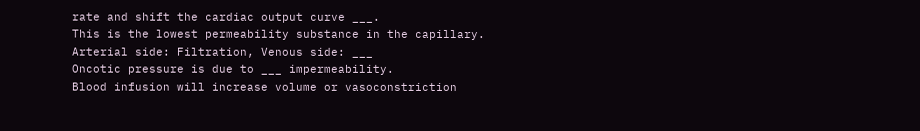rate and shift the cardiac output curve ___.
This is the lowest permeability substance in the capillary.
Arterial side: Filtration, Venous side: ___
Oncotic pressure is due to ___ impermeability.
Blood infusion will increase volume or vasoconstriction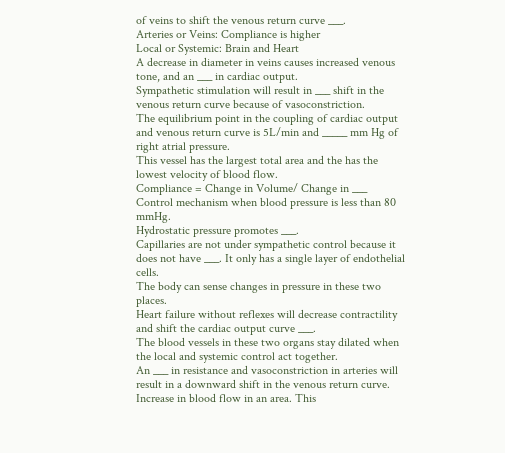of veins to shift the venous return curve ___.
Arteries or Veins: Compliance is higher
Local or Systemic: Brain and Heart
A decrease in diameter in veins causes increased venous tone, and an ___ in cardiac output.
Sympathetic stimulation will result in ___ shift in the venous return curve because of vasoconstriction.
The equilibrium point in the coupling of cardiac output and venous return curve is 5L/min and _____ mm Hg of right atrial pressure.
This vessel has the largest total area and the has the lowest velocity of blood flow.
Compliance = Change in Volume/ Change in ___
Control mechanism when blood pressure is less than 80 mmHg.
Hydrostatic pressure promotes ___.
Capillaries are not under sympathetic control because it does not have ___. It only has a single layer of endothelial cells.
The body can sense changes in pressure in these two places.
Heart failure without reflexes will decrease contractility and shift the cardiac output curve ___.
The blood vessels in these two organs stay dilated when the local and systemic control act together.
An ___ in resistance and vasoconstriction in arteries will result in a downward shift in the venous return curve.
Increase in blood flow in an area. This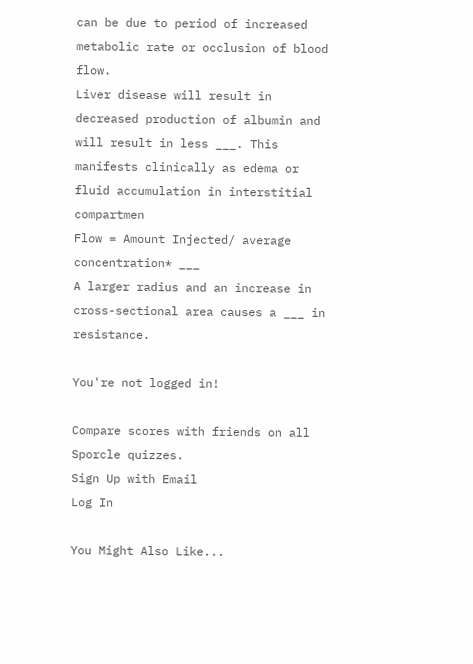can be due to period of increased metabolic rate or occlusion of blood flow.
Liver disease will result in decreased production of albumin and will result in less ___. This manifests clinically as edema or fluid accumulation in interstitial compartmen
Flow = Amount Injected/ average concentration* ___
A larger radius and an increase in cross-sectional area causes a ___ in resistance.

You're not logged in!

Compare scores with friends on all Sporcle quizzes.
Sign Up with Email
Log In

You Might Also Like...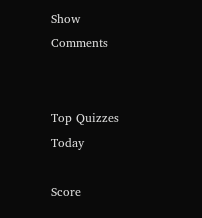Show Comments


Top Quizzes Today

Score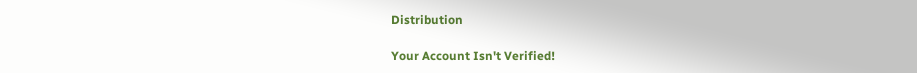Distribution

Your Account Isn't Verified!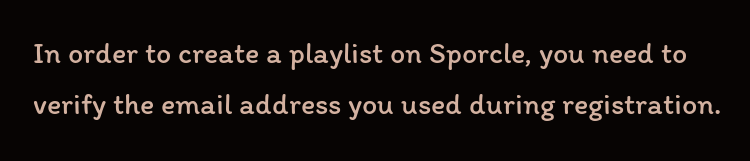In order to create a playlist on Sporcle, you need to verify the email address you used during registration.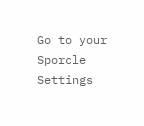Go to your Sporcle Settings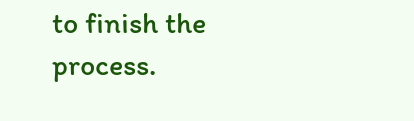to finish the process.